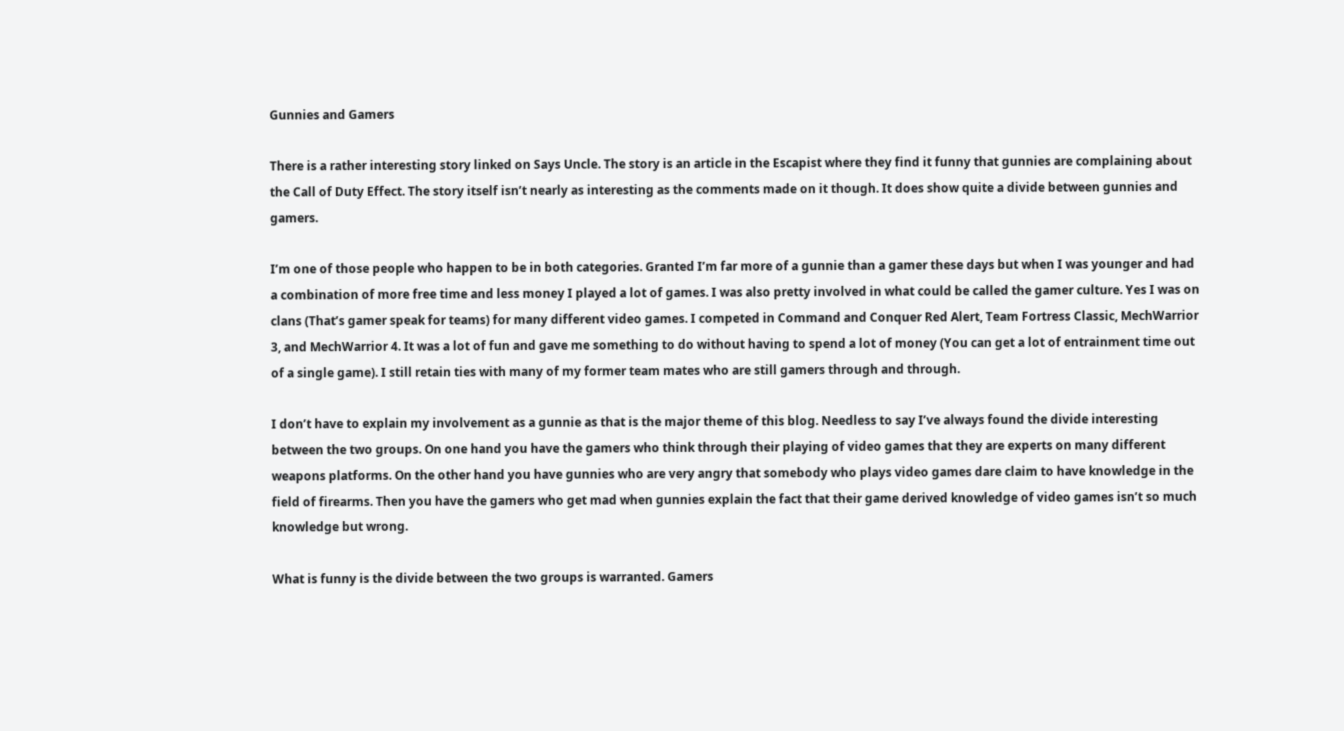Gunnies and Gamers

There is a rather interesting story linked on Says Uncle. The story is an article in the Escapist where they find it funny that gunnies are complaining about the Call of Duty Effect. The story itself isn’t nearly as interesting as the comments made on it though. It does show quite a divide between gunnies and gamers.

I’m one of those people who happen to be in both categories. Granted I’m far more of a gunnie than a gamer these days but when I was younger and had a combination of more free time and less money I played a lot of games. I was also pretty involved in what could be called the gamer culture. Yes I was on clans (That’s gamer speak for teams) for many different video games. I competed in Command and Conquer Red Alert, Team Fortress Classic, MechWarrior 3, and MechWarrior 4. It was a lot of fun and gave me something to do without having to spend a lot of money (You can get a lot of entrainment time out of a single game). I still retain ties with many of my former team mates who are still gamers through and through.

I don’t have to explain my involvement as a gunnie as that is the major theme of this blog. Needless to say I’ve always found the divide interesting between the two groups. On one hand you have the gamers who think through their playing of video games that they are experts on many different weapons platforms. On the other hand you have gunnies who are very angry that somebody who plays video games dare claim to have knowledge in the field of firearms. Then you have the gamers who get mad when gunnies explain the fact that their game derived knowledge of video games isn’t so much knowledge but wrong.

What is funny is the divide between the two groups is warranted. Gamers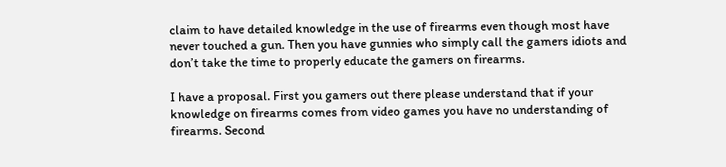claim to have detailed knowledge in the use of firearms even though most have never touched a gun. Then you have gunnies who simply call the gamers idiots and don’t take the time to properly educate the gamers on firearms.

I have a proposal. First you gamers out there please understand that if your knowledge on firearms comes from video games you have no understanding of firearms. Second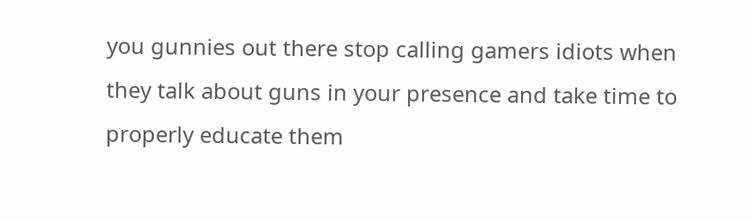you gunnies out there stop calling gamers idiots when they talk about guns in your presence and take time to properly educate them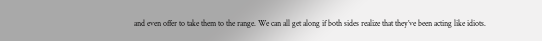and even offer to take them to the range. We can all get along if both sides realize that they’ve been acting like idiots.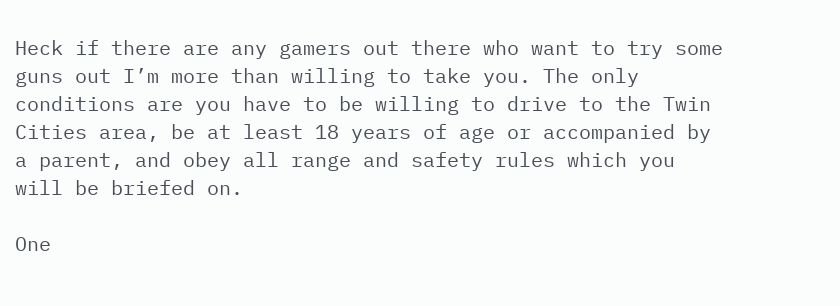Heck if there are any gamers out there who want to try some guns out I’m more than willing to take you. The only conditions are you have to be willing to drive to the Twin Cities area, be at least 18 years of age or accompanied by a parent, and obey all range and safety rules which you will be briefed on.

One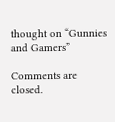thought on “Gunnies and Gamers”

Comments are closed.